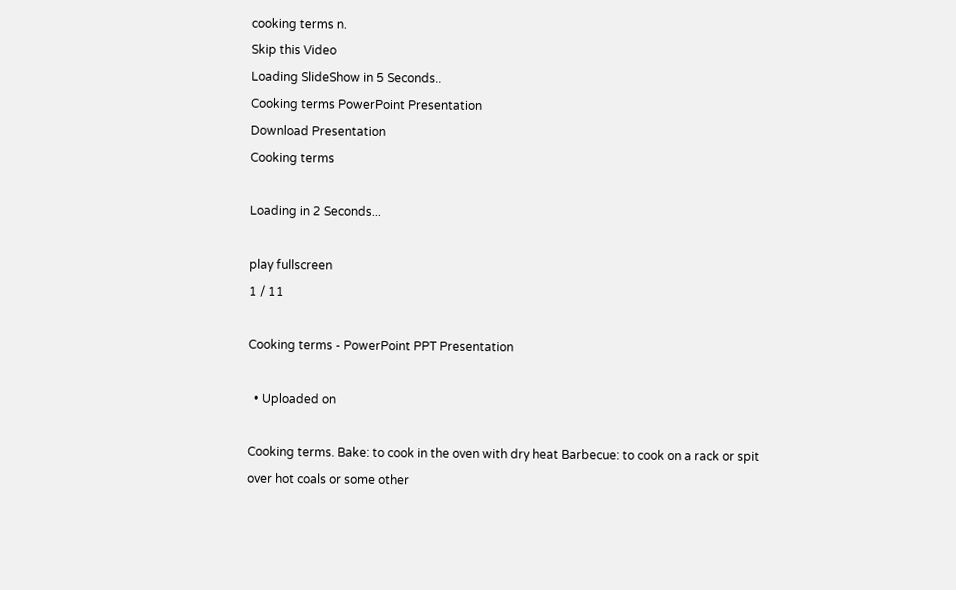cooking terms n.
Skip this Video
Loading SlideShow in 5 Seconds..
Cooking terms PowerPoint Presentation
Download Presentation
Cooking terms

Loading in 2 Seconds...

play fullscreen
1 / 11

Cooking terms - PowerPoint PPT Presentation

  • Uploaded on

Cooking terms. Bake: to cook in the oven with dry heat Barbecue: to cook on a rack or spit over hot coals or some other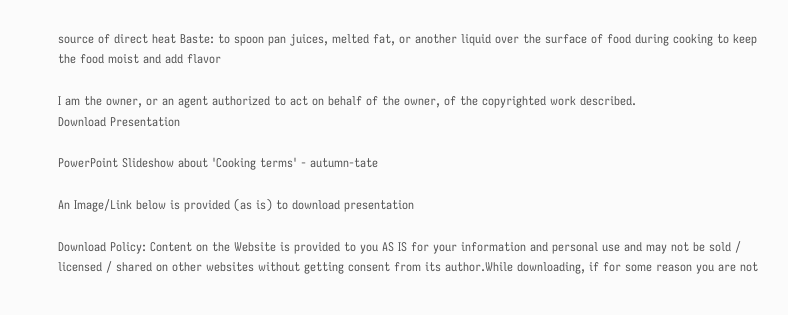source of direct heat Baste: to spoon pan juices, melted fat, or another liquid over the surface of food during cooking to keep the food moist and add flavor

I am the owner, or an agent authorized to act on behalf of the owner, of the copyrighted work described.
Download Presentation

PowerPoint Slideshow about 'Cooking terms' - autumn-tate

An Image/Link below is provided (as is) to download presentation

Download Policy: Content on the Website is provided to you AS IS for your information and personal use and may not be sold / licensed / shared on other websites without getting consent from its author.While downloading, if for some reason you are not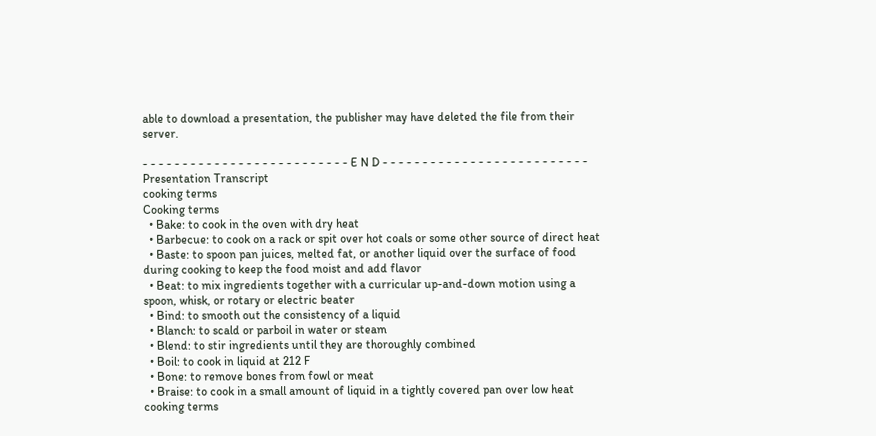able to download a presentation, the publisher may have deleted the file from their server.

- - - - - - - - - - - - - - - - - - - - - - - - - - E N D - - - - - - - - - - - - - - - - - - - - - - - - - -
Presentation Transcript
cooking terms
Cooking terms
  • Bake: to cook in the oven with dry heat
  • Barbecue: to cook on a rack or spit over hot coals or some other source of direct heat
  • Baste: to spoon pan juices, melted fat, or another liquid over the surface of food during cooking to keep the food moist and add flavor
  • Beat: to mix ingredients together with a curricular up-and-down motion using a spoon, whisk, or rotary or electric beater
  • Bind: to smooth out the consistency of a liquid
  • Blanch: to scald or parboil in water or steam
  • Blend: to stir ingredients until they are thoroughly combined
  • Boil: to cook in liquid at 212 F
  • Bone: to remove bones from fowl or meat
  • Braise: to cook in a small amount of liquid in a tightly covered pan over low heat
cooking terms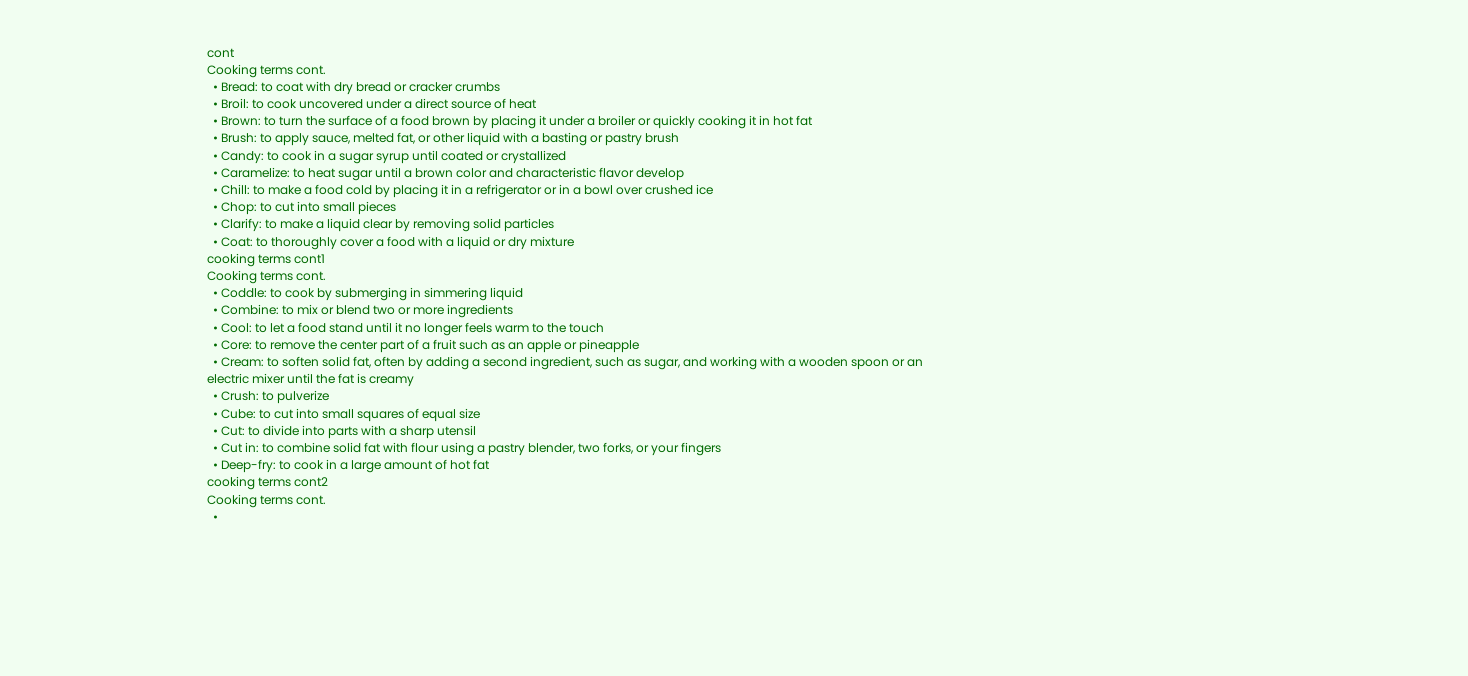cont
Cooking terms cont.
  • Bread: to coat with dry bread or cracker crumbs
  • Broil: to cook uncovered under a direct source of heat
  • Brown: to turn the surface of a food brown by placing it under a broiler or quickly cooking it in hot fat
  • Brush: to apply sauce, melted fat, or other liquid with a basting or pastry brush
  • Candy: to cook in a sugar syrup until coated or crystallized
  • Caramelize: to heat sugar until a brown color and characteristic flavor develop
  • Chill: to make a food cold by placing it in a refrigerator or in a bowl over crushed ice
  • Chop: to cut into small pieces
  • Clarify: to make a liquid clear by removing solid particles
  • Coat: to thoroughly cover a food with a liquid or dry mixture
cooking terms cont1
Cooking terms cont.
  • Coddle: to cook by submerging in simmering liquid
  • Combine: to mix or blend two or more ingredients
  • Cool: to let a food stand until it no longer feels warm to the touch
  • Core: to remove the center part of a fruit such as an apple or pineapple
  • Cream: to soften solid fat, often by adding a second ingredient, such as sugar, and working with a wooden spoon or an electric mixer until the fat is creamy
  • Crush: to pulverize
  • Cube: to cut into small squares of equal size
  • Cut: to divide into parts with a sharp utensil
  • Cut in: to combine solid fat with flour using a pastry blender, two forks, or your fingers
  • Deep-fry: to cook in a large amount of hot fat
cooking terms cont2
Cooking terms cont.
  •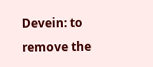Devein: to remove the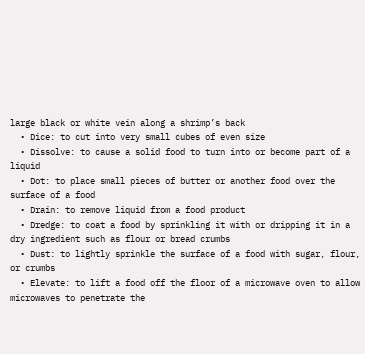large black or white vein along a shrimp’s back
  • Dice: to cut into very small cubes of even size
  • Dissolve: to cause a solid food to turn into or become part of a liquid
  • Dot: to place small pieces of butter or another food over the surface of a food
  • Drain: to remove liquid from a food product
  • Dredge: to coat a food by sprinkling it with or dripping it in a dry ingredient such as flour or bread crumbs
  • Dust: to lightly sprinkle the surface of a food with sugar, flour, or crumbs
  • Elevate: to lift a food off the floor of a microwave oven to allow microwaves to penetrate the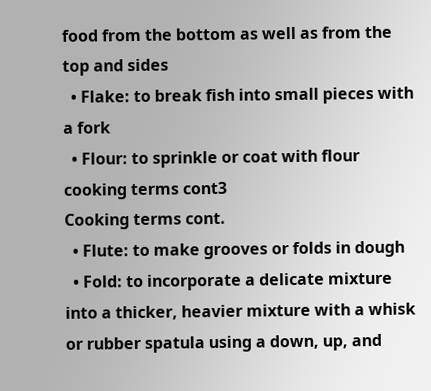food from the bottom as well as from the top and sides
  • Flake: to break fish into small pieces with a fork
  • Flour: to sprinkle or coat with flour
cooking terms cont3
Cooking terms cont.
  • Flute: to make grooves or folds in dough
  • Fold: to incorporate a delicate mixture into a thicker, heavier mixture with a whisk or rubber spatula using a down, up, and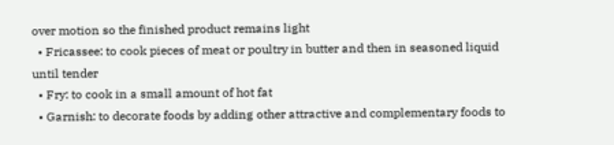over motion so the finished product remains light
  • Fricassee: to cook pieces of meat or poultry in butter and then in seasoned liquid until tender
  • Fry: to cook in a small amount of hot fat
  • Garnish: to decorate foods by adding other attractive and complementary foods to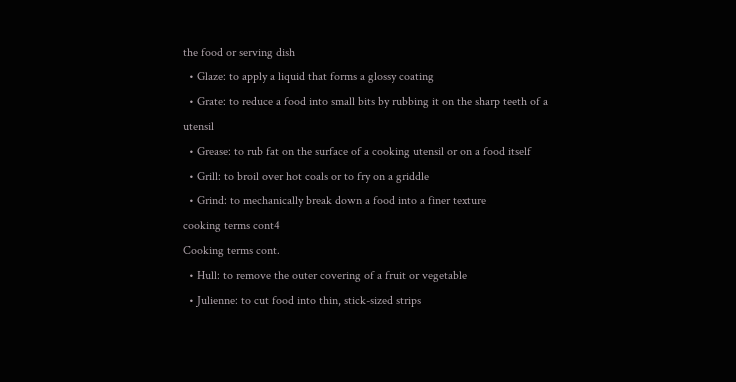the food or serving dish
  • Glaze: to apply a liquid that forms a glossy coating
  • Grate: to reduce a food into small bits by rubbing it on the sharp teeth of a utensil
  • Grease: to rub fat on the surface of a cooking utensil or on a food itself
  • Grill: to broil over hot coals or to fry on a griddle
  • Grind: to mechanically break down a food into a finer texture
cooking terms cont4
Cooking terms cont.
  • Hull: to remove the outer covering of a fruit or vegetable
  • Julienne: to cut food into thin, stick-sized strips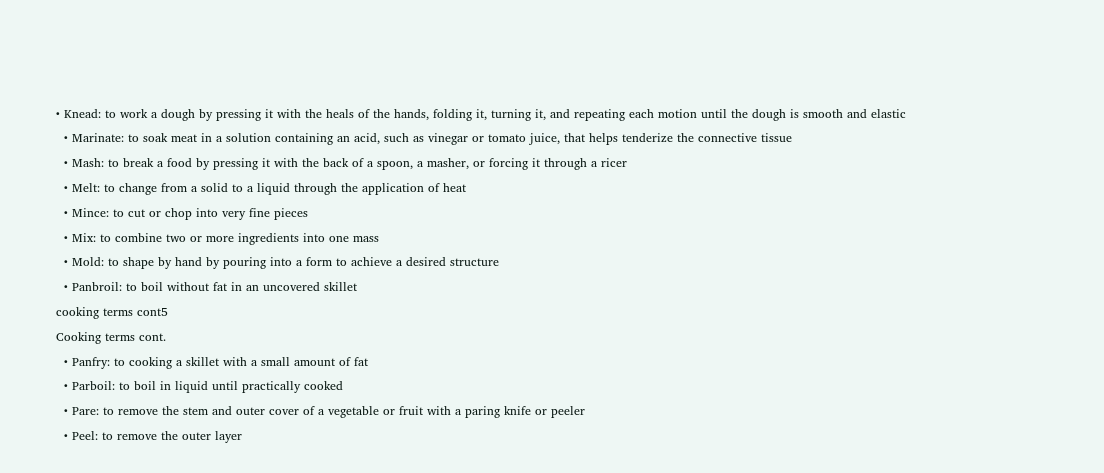• Knead: to work a dough by pressing it with the heals of the hands, folding it, turning it, and repeating each motion until the dough is smooth and elastic
  • Marinate: to soak meat in a solution containing an acid, such as vinegar or tomato juice, that helps tenderize the connective tissue
  • Mash: to break a food by pressing it with the back of a spoon, a masher, or forcing it through a ricer
  • Melt: to change from a solid to a liquid through the application of heat
  • Mince: to cut or chop into very fine pieces
  • Mix: to combine two or more ingredients into one mass
  • Mold: to shape by hand by pouring into a form to achieve a desired structure
  • Panbroil: to boil without fat in an uncovered skillet
cooking terms cont5
Cooking terms cont.
  • Panfry: to cooking a skillet with a small amount of fat
  • Parboil: to boil in liquid until practically cooked
  • Pare: to remove the stem and outer cover of a vegetable or fruit with a paring knife or peeler
  • Peel: to remove the outer layer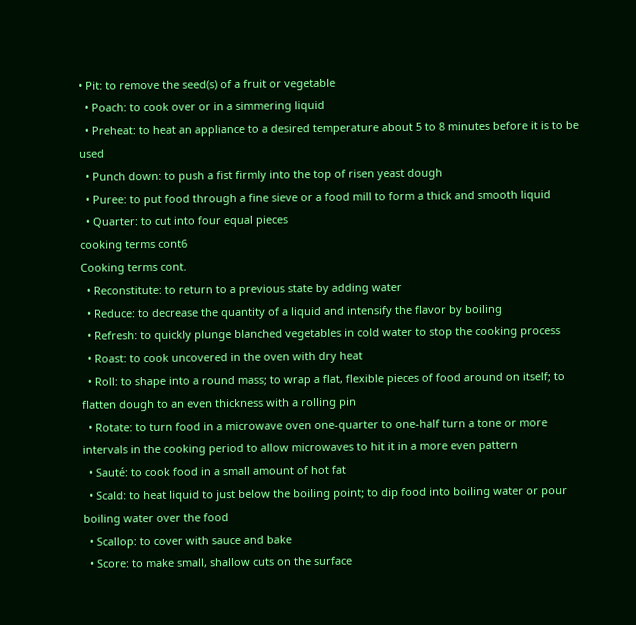• Pit: to remove the seed(s) of a fruit or vegetable
  • Poach: to cook over or in a simmering liquid
  • Preheat: to heat an appliance to a desired temperature about 5 to 8 minutes before it is to be used
  • Punch down: to push a fist firmly into the top of risen yeast dough
  • Puree: to put food through a fine sieve or a food mill to form a thick and smooth liquid
  • Quarter: to cut into four equal pieces
cooking terms cont6
Cooking terms cont.
  • Reconstitute: to return to a previous state by adding water
  • Reduce: to decrease the quantity of a liquid and intensify the flavor by boiling
  • Refresh: to quickly plunge blanched vegetables in cold water to stop the cooking process
  • Roast: to cook uncovered in the oven with dry heat
  • Roll: to shape into a round mass; to wrap a flat, flexible pieces of food around on itself; to flatten dough to an even thickness with a rolling pin
  • Rotate: to turn food in a microwave oven one-quarter to one-half turn a tone or more intervals in the cooking period to allow microwaves to hit it in a more even pattern
  • Sauté: to cook food in a small amount of hot fat
  • Scald: to heat liquid to just below the boiling point; to dip food into boiling water or pour boiling water over the food
  • Scallop: to cover with sauce and bake
  • Score: to make small, shallow cuts on the surface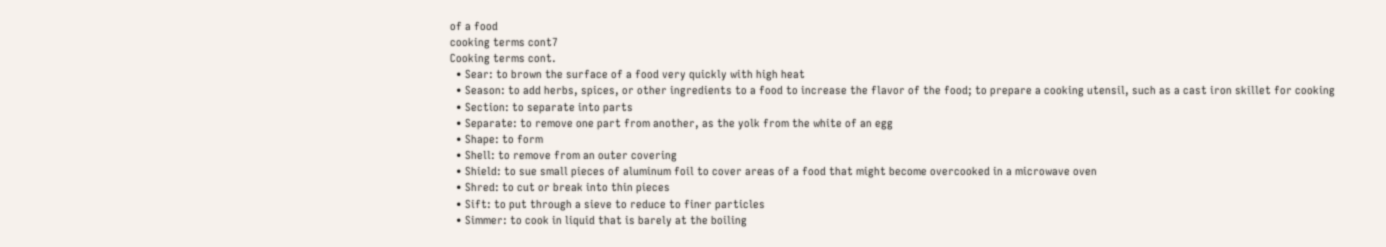of a food
cooking terms cont7
Cooking terms cont.
  • Sear: to brown the surface of a food very quickly with high heat
  • Season: to add herbs, spices, or other ingredients to a food to increase the flavor of the food; to prepare a cooking utensil, such as a cast iron skillet for cooking
  • Section: to separate into parts
  • Separate: to remove one part from another, as the yolk from the white of an egg
  • Shape: to form
  • Shell: to remove from an outer covering
  • Shield: to sue small pieces of aluminum foil to cover areas of a food that might become overcooked in a microwave oven
  • Shred: to cut or break into thin pieces
  • Sift: to put through a sieve to reduce to finer particles
  • Simmer: to cook in liquid that is barely at the boiling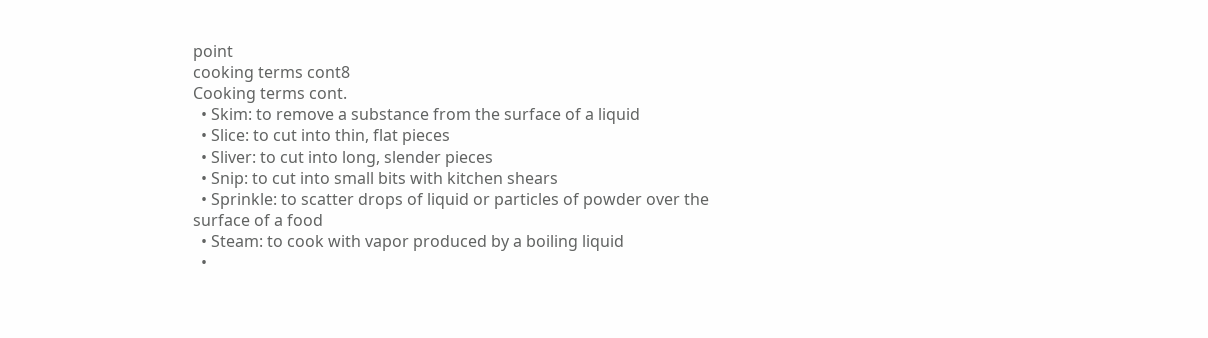point
cooking terms cont8
Cooking terms cont.
  • Skim: to remove a substance from the surface of a liquid
  • Slice: to cut into thin, flat pieces
  • Sliver: to cut into long, slender pieces
  • Snip: to cut into small bits with kitchen shears
  • Sprinkle: to scatter drops of liquid or particles of powder over the surface of a food
  • Steam: to cook with vapor produced by a boiling liquid
  •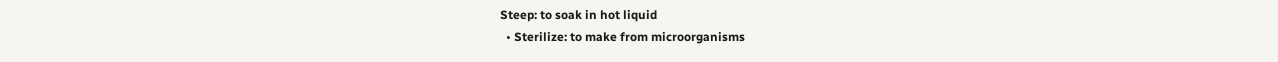Steep: to soak in hot liquid
  • Sterilize: to make from microorganisms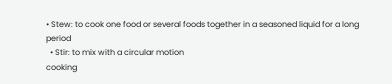• Stew: to cook one food or several foods together in a seasoned liquid for a long period
  • Stir: to mix with a circular motion
cooking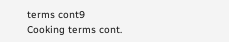terms cont9
Cooking terms cont.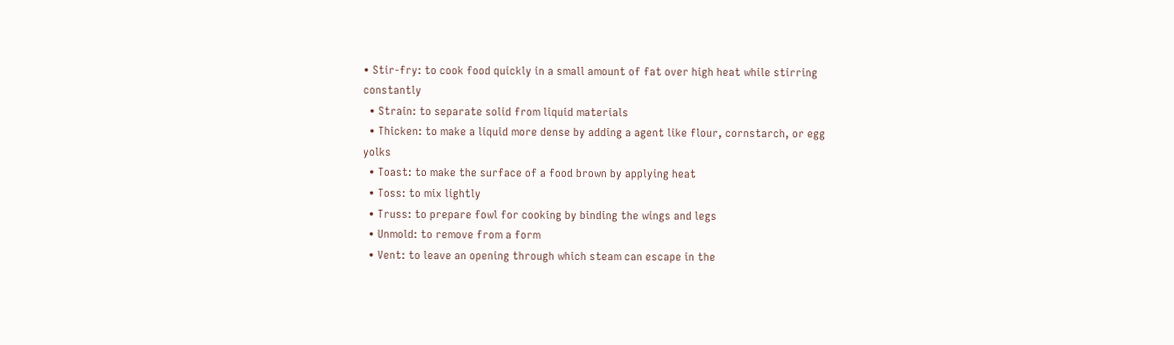• Stir-fry: to cook food quickly in a small amount of fat over high heat while stirring constantly
  • Strain: to separate solid from liquid materials
  • Thicken: to make a liquid more dense by adding a agent like flour, cornstarch, or egg yolks
  • Toast: to make the surface of a food brown by applying heat
  • Toss: to mix lightly
  • Truss: to prepare fowl for cooking by binding the wings and legs
  • Unmold: to remove from a form
  • Vent: to leave an opening through which steam can escape in the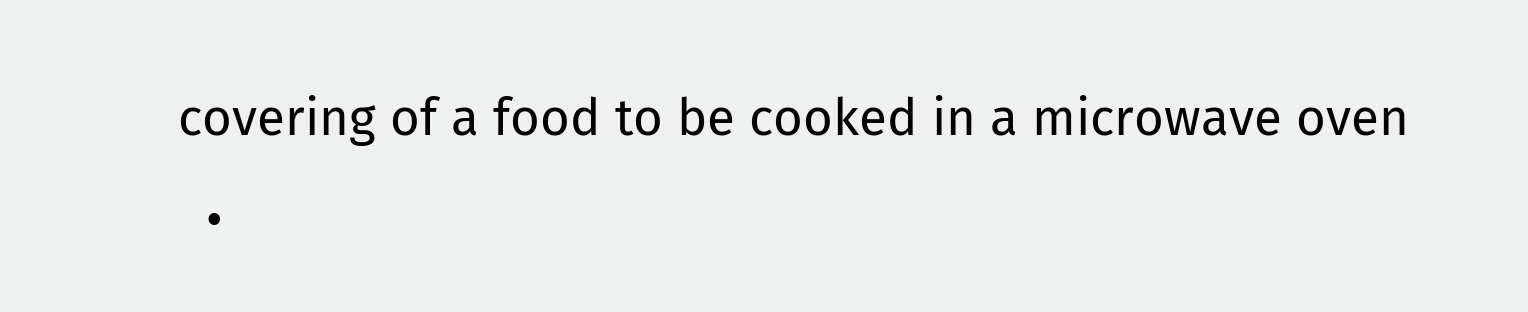covering of a food to be cooked in a microwave oven
  •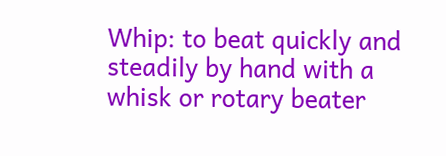Whip: to beat quickly and steadily by hand with a whisk or rotary beater